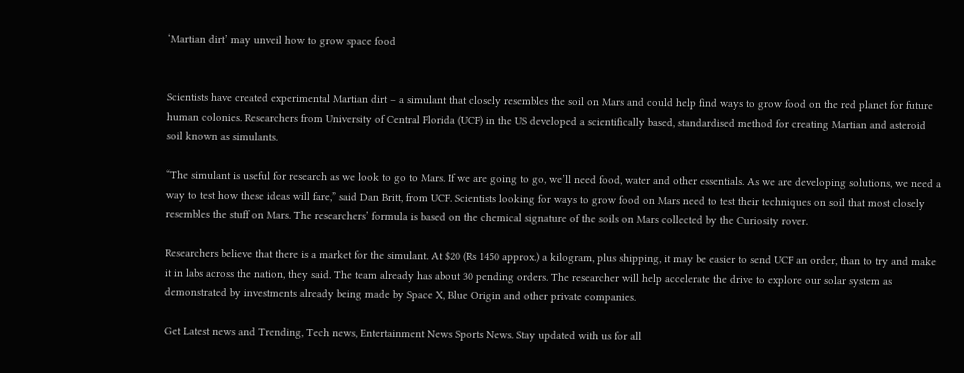‘Martian dirt’ may unveil how to grow space food


Scientists have created experimental Martian dirt – a simulant that closely resembles the soil on Mars and could help find ways to grow food on the red planet for future human colonies. Researchers from University of Central Florida (UCF) in the US developed a scientifically based, standardised method for creating Martian and asteroid soil known as simulants.

“The simulant is useful for research as we look to go to Mars. If we are going to go, we’ll need food, water and other essentials. As we are developing solutions, we need a way to test how these ideas will fare,” said Dan Britt, from UCF. Scientists looking for ways to grow food on Mars need to test their techniques on soil that most closely resembles the stuff on Mars. The researchers’ formula is based on the chemical signature of the soils on Mars collected by the Curiosity rover.

Researchers believe that there is a market for the simulant. At $20 (Rs 1450 approx.) a kilogram, plus shipping, it may be easier to send UCF an order, than to try and make it in labs across the nation, they said. The team already has about 30 pending orders. The researcher will help accelerate the drive to explore our solar system as demonstrated by investments already being made by Space X, Blue Origin and other private companies.

Get Latest news and Trending, Tech news, Entertainment News Sports News. Stay updated with us for all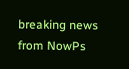breaking news from NowPs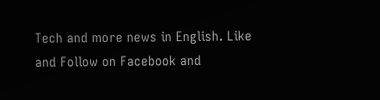Tech and more news in English. Like and Follow on Facebook and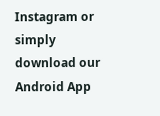Instagram or simply download our Android App